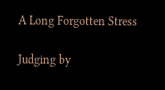A Long Forgotten Stress

Judging by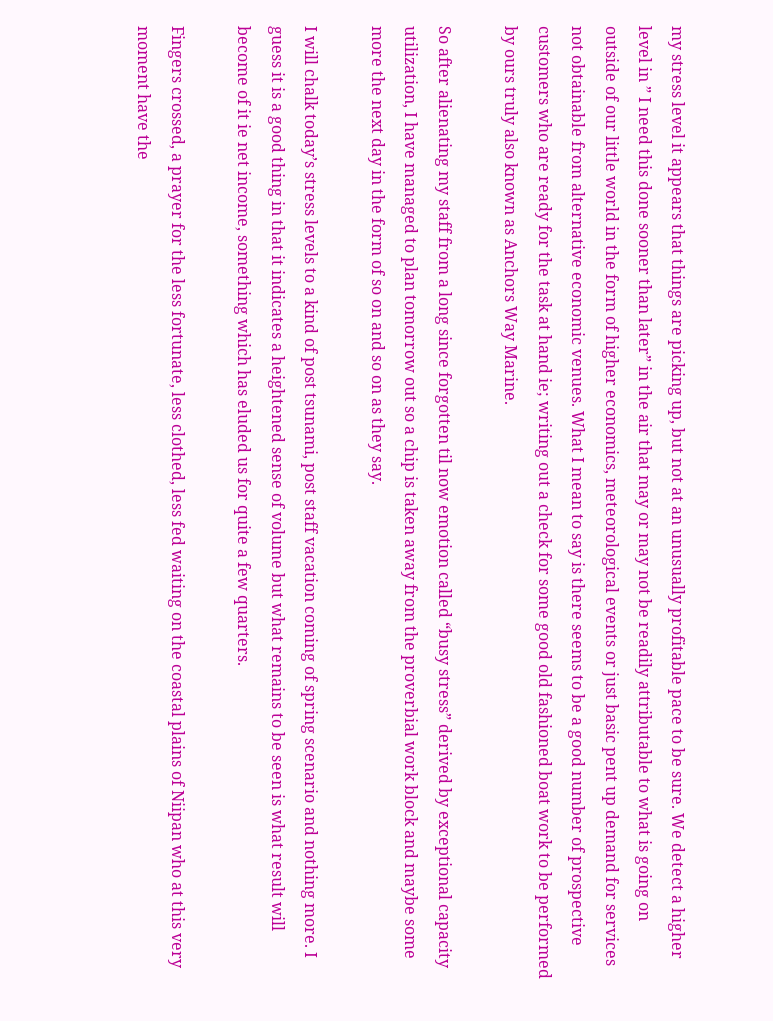my stress level it appears that things are picking up, but not at an unusually profitable pace to be sure. We detect a higher level in ” I need this done sooner than later” in the air that may or may not be readily attributable to what is going on outside of our little world in the form of higher economics, meteorological events or just basic pent up demand for services not obtainable from alternative economic venues. What I mean to say is there seems to be a good number of prospective customers who are ready for the task at hand ie; writing out a check for some good old fashioned boat work to be performed by ours truly also known as Anchors Way Marine.

So after alienating my staff from a long since forgotten til now emotion called “busy stress” derived by exceptional capacity utilization, I have managed to plan tomorrow out so a chip is taken away from the proverbial work block and maybe some more the next day in the form of so on and so on as they say.

I will chalk today’s stress levels to a kind of post tsunami, post staff vacation coming of spring scenario and nothing more. I guess it is a good thing in that it indicates a heightened sense of volume but what remains to be seen is what result will become of it ie net income, something which has eluded us for quite a few quarters.

Fingers crossed, a prayer for the less fortunate, less clothed, less fed waiting on the coastal plains of Niipan who at this very moment have the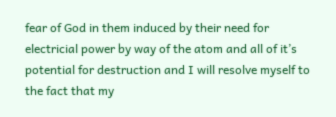fear of God in them induced by their need for electricial power by way of the atom and all of it’s potential for destruction and I will resolve myself to the fact that my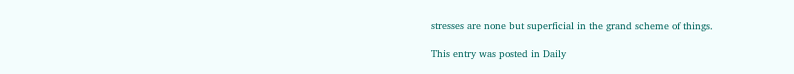stresses are none but superficial in the grand scheme of things.

This entry was posted in Daily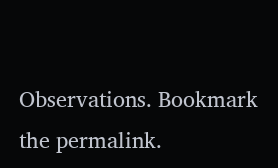Observations. Bookmark the permalink.